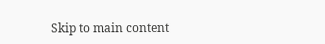Skip to main content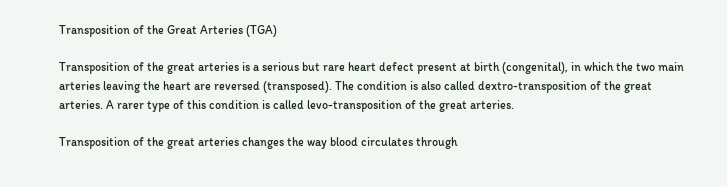Transposition of the Great Arteries (TGA)

Transposition of the great arteries is a serious but rare heart defect present at birth (congenital), in which the two main arteries leaving the heart are reversed (transposed). The condition is also called dextro-transposition of the great arteries. A rarer type of this condition is called levo-transposition of the great arteries.

Transposition of the great arteries changes the way blood circulates through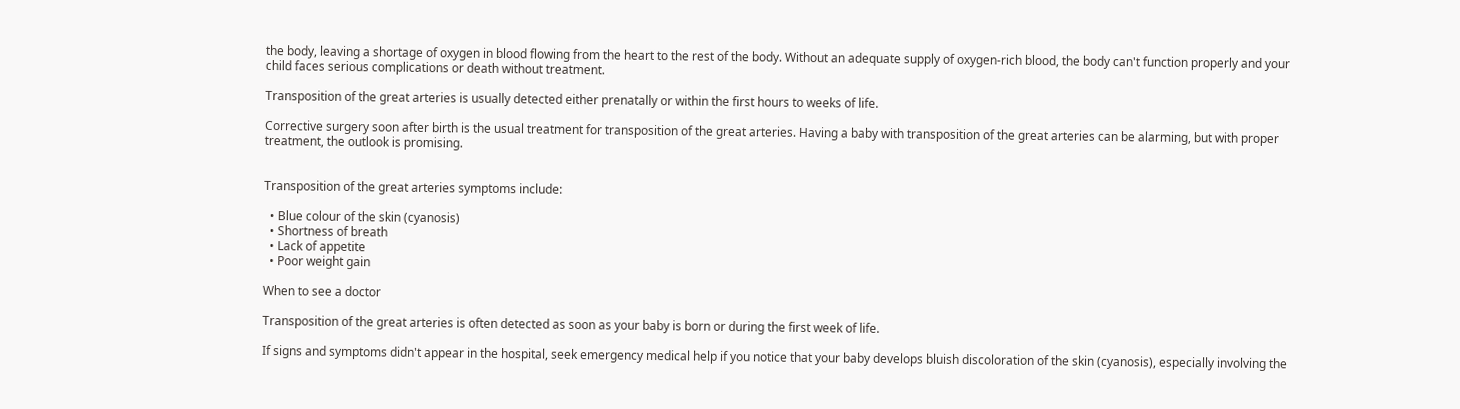the body, leaving a shortage of oxygen in blood flowing from the heart to the rest of the body. Without an adequate supply of oxygen-rich blood, the body can't function properly and your child faces serious complications or death without treatment.

Transposition of the great arteries is usually detected either prenatally or within the first hours to weeks of life.

Corrective surgery soon after birth is the usual treatment for transposition of the great arteries. Having a baby with transposition of the great arteries can be alarming, but with proper treatment, the outlook is promising.


Transposition of the great arteries symptoms include:

  • Blue colour of the skin (cyanosis)
  • Shortness of breath
  • Lack of appetite
  • Poor weight gain

When to see a doctor

Transposition of the great arteries is often detected as soon as your baby is born or during the first week of life.

If signs and symptoms didn't appear in the hospital, seek emergency medical help if you notice that your baby develops bluish discoloration of the skin (cyanosis), especially involving the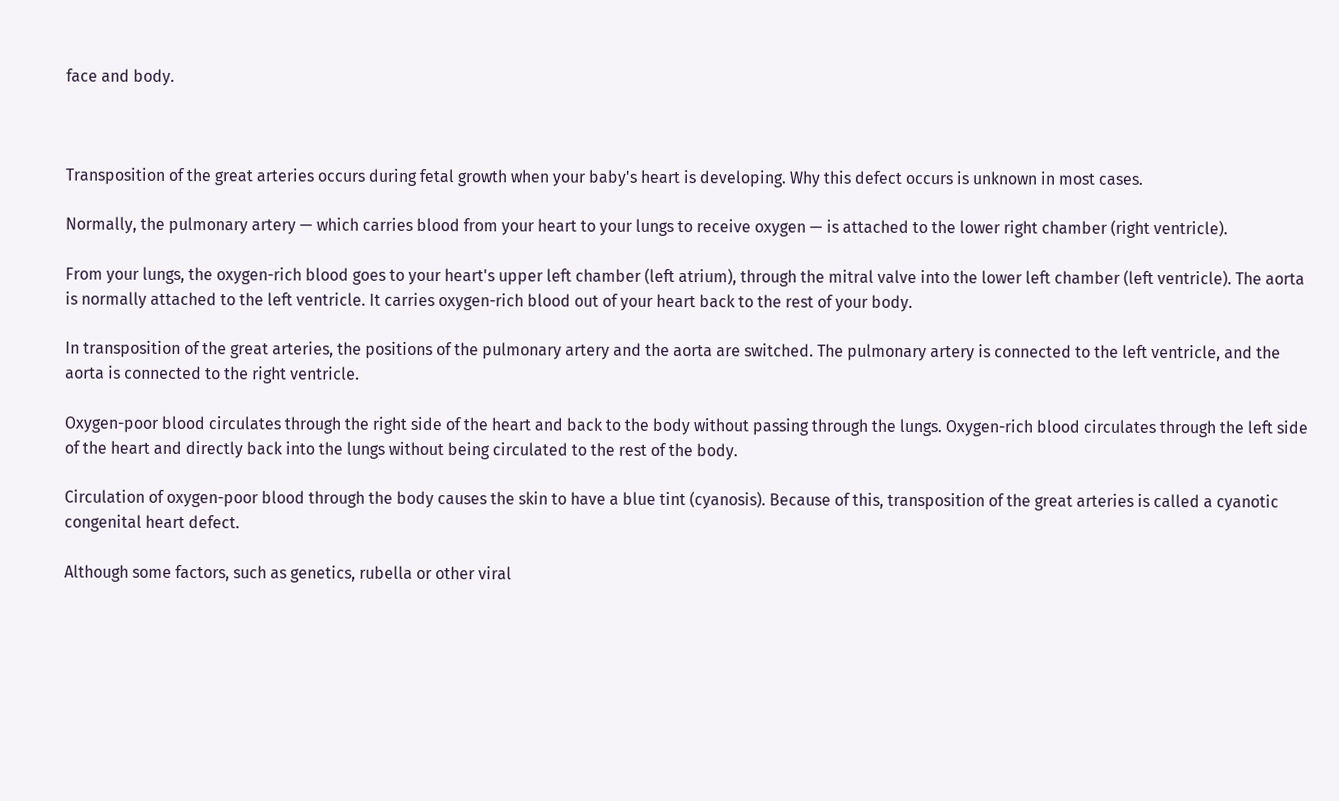face and body.



Transposition of the great arteries occurs during fetal growth when your baby's heart is developing. Why this defect occurs is unknown in most cases.

Normally, the pulmonary artery — which carries blood from your heart to your lungs to receive oxygen — is attached to the lower right chamber (right ventricle).

From your lungs, the oxygen-rich blood goes to your heart's upper left chamber (left atrium), through the mitral valve into the lower left chamber (left ventricle). The aorta is normally attached to the left ventricle. It carries oxygen-rich blood out of your heart back to the rest of your body.

In transposition of the great arteries, the positions of the pulmonary artery and the aorta are switched. The pulmonary artery is connected to the left ventricle, and the aorta is connected to the right ventricle.

Oxygen-poor blood circulates through the right side of the heart and back to the body without passing through the lungs. Oxygen-rich blood circulates through the left side of the heart and directly back into the lungs without being circulated to the rest of the body.

Circulation of oxygen-poor blood through the body causes the skin to have a blue tint (cyanosis). Because of this, transposition of the great arteries is called a cyanotic congenital heart defect.

Although some factors, such as genetics, rubella or other viral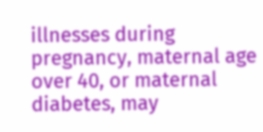illnesses during pregnancy, maternal age over 40, or maternal diabetes, may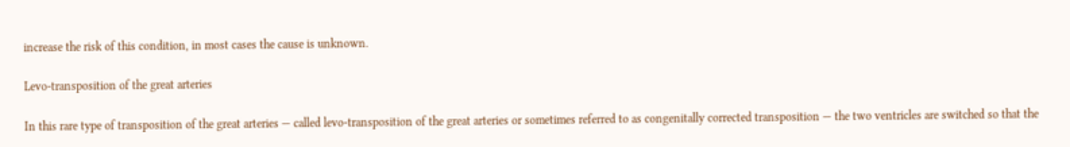increase the risk of this condition, in most cases the cause is unknown.

Levo-transposition of the great arteries

In this rare type of transposition of the great arteries — called levo-transposition of the great arteries or sometimes referred to as congenitally corrected transposition — the two ventricles are switched so that the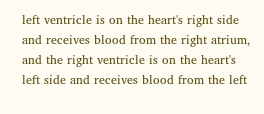left ventricle is on the heart's right side and receives blood from the right atrium, and the right ventricle is on the heart's left side and receives blood from the left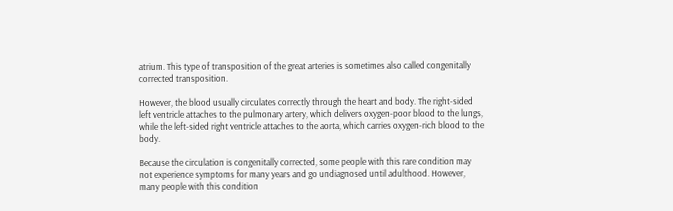atrium. This type of transposition of the great arteries is sometimes also called congenitally corrected transposition.

However, the blood usually circulates correctly through the heart and body. The right-sided left ventricle attaches to the pulmonary artery, which delivers oxygen-poor blood to the lungs, while the left-sided right ventricle attaches to the aorta, which carries oxygen-rich blood to the body.

Because the circulation is congenitally corrected, some people with this rare condition may not experience symptoms for many years and go undiagnosed until adulthood. However, many people with this condition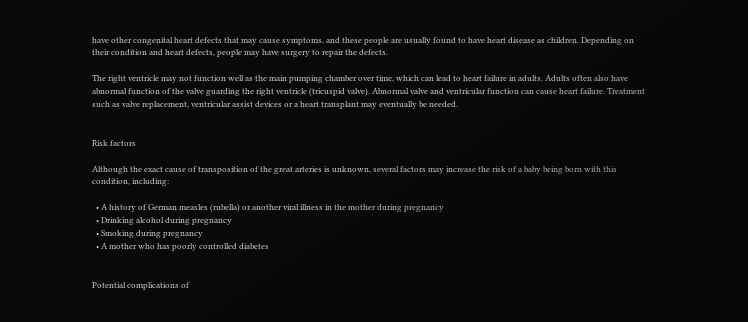have other congenital heart defects that may cause symptoms, and these people are usually found to have heart disease as children. Depending on their condition and heart defects, people may have surgery to repair the defects.

The right ventricle may not function well as the main pumping chamber over time, which can lead to heart failure in adults. Adults often also have abnormal function of the valve guarding the right ventricle (tricuspid valve). Abnormal valve and ventricular function can cause heart failure. Treatment such as valve replacement, ventricular assist devices or a heart transplant may eventually be needed.


Risk factors

Although the exact cause of transposition of the great arteries is unknown, several factors may increase the risk of a baby being born with this condition, including:

  • A history of German measles (rubella) or another viral illness in the mother during pregnancy
  • Drinking alcohol during pregnancy
  • Smoking during pregnancy
  • A mother who has poorly controlled diabetes


Potential complications of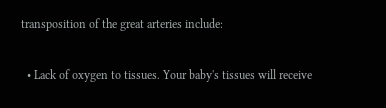transposition of the great arteries include:

  • Lack of oxygen to tissues. Your baby's tissues will receive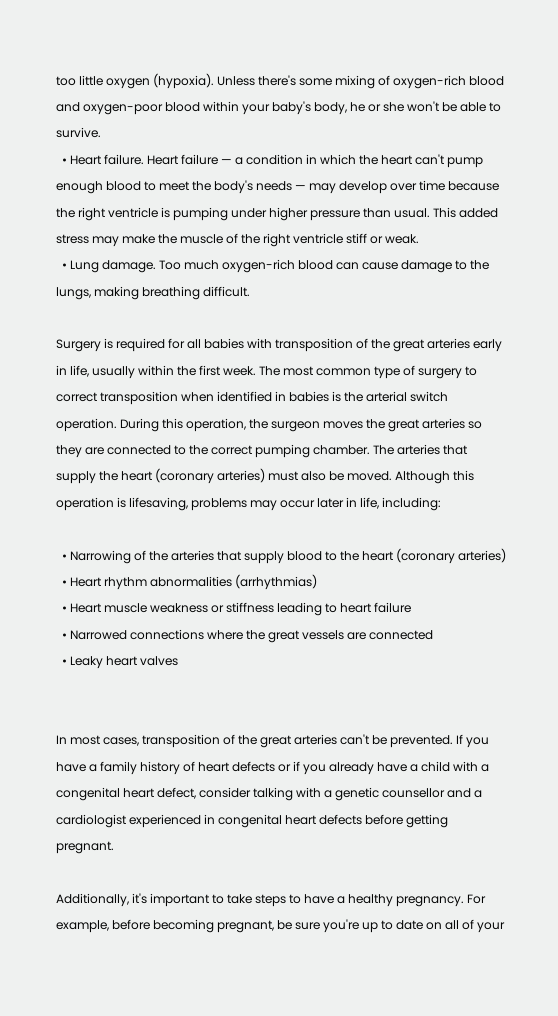too little oxygen (hypoxia). Unless there's some mixing of oxygen-rich blood and oxygen-poor blood within your baby's body, he or she won't be able to survive.
  • Heart failure. Heart failure — a condition in which the heart can't pump enough blood to meet the body's needs — may develop over time because the right ventricle is pumping under higher pressure than usual. This added stress may make the muscle of the right ventricle stiff or weak.
  • Lung damage. Too much oxygen-rich blood can cause damage to the lungs, making breathing difficult.

Surgery is required for all babies with transposition of the great arteries early in life, usually within the first week. The most common type of surgery to correct transposition when identified in babies is the arterial switch operation. During this operation, the surgeon moves the great arteries so they are connected to the correct pumping chamber. The arteries that supply the heart (coronary arteries) must also be moved. Although this operation is lifesaving, problems may occur later in life, including:

  • Narrowing of the arteries that supply blood to the heart (coronary arteries)
  • Heart rhythm abnormalities (arrhythmias)
  • Heart muscle weakness or stiffness leading to heart failure
  • Narrowed connections where the great vessels are connected
  • Leaky heart valves


In most cases, transposition of the great arteries can't be prevented. If you have a family history of heart defects or if you already have a child with a congenital heart defect, consider talking with a genetic counsellor and a cardiologist experienced in congenital heart defects before getting pregnant.

Additionally, it's important to take steps to have a healthy pregnancy. For example, before becoming pregnant, be sure you're up to date on all of your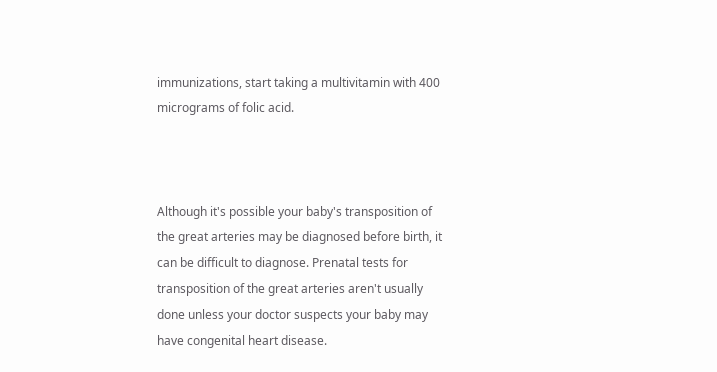immunizations, start taking a multivitamin with 400 micrograms of folic acid.



Although it's possible your baby's transposition of the great arteries may be diagnosed before birth, it can be difficult to diagnose. Prenatal tests for transposition of the great arteries aren't usually done unless your doctor suspects your baby may have congenital heart disease.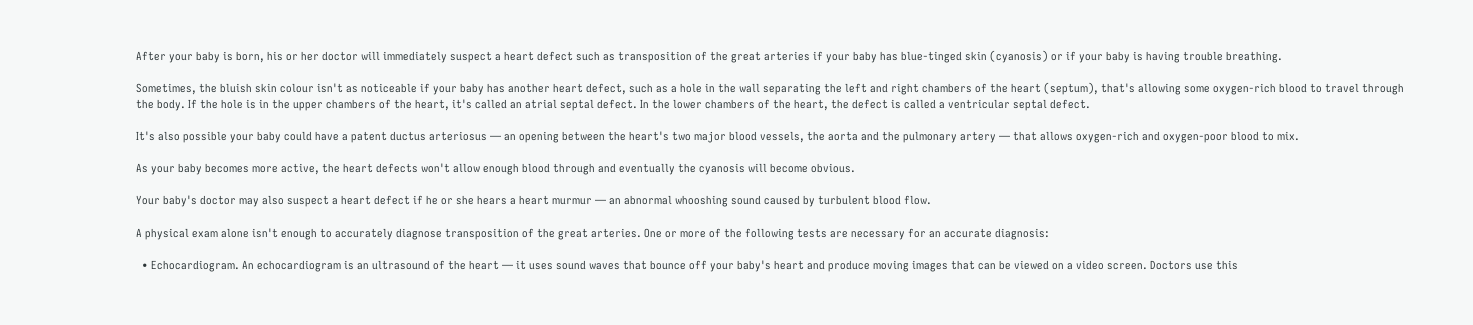After your baby is born, his or her doctor will immediately suspect a heart defect such as transposition of the great arteries if your baby has blue-tinged skin (cyanosis) or if your baby is having trouble breathing.

Sometimes, the bluish skin colour isn't as noticeable if your baby has another heart defect, such as a hole in the wall separating the left and right chambers of the heart (septum), that's allowing some oxygen-rich blood to travel through the body. If the hole is in the upper chambers of the heart, it's called an atrial septal defect. In the lower chambers of the heart, the defect is called a ventricular septal defect.

It's also possible your baby could have a patent ductus arteriosus — an opening between the heart's two major blood vessels, the aorta and the pulmonary artery — that allows oxygen-rich and oxygen-poor blood to mix.

As your baby becomes more active, the heart defects won't allow enough blood through and eventually the cyanosis will become obvious.

Your baby's doctor may also suspect a heart defect if he or she hears a heart murmur — an abnormal whooshing sound caused by turbulent blood flow.

A physical exam alone isn't enough to accurately diagnose transposition of the great arteries. One or more of the following tests are necessary for an accurate diagnosis:

  • Echocardiogram. An echocardiogram is an ultrasound of the heart — it uses sound waves that bounce off your baby's heart and produce moving images that can be viewed on a video screen. Doctors use this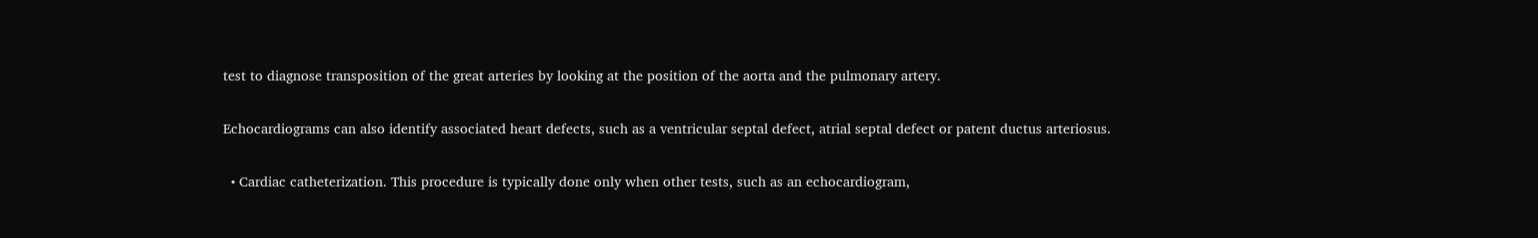test to diagnose transposition of the great arteries by looking at the position of the aorta and the pulmonary artery.

Echocardiograms can also identify associated heart defects, such as a ventricular septal defect, atrial septal defect or patent ductus arteriosus.

  • Cardiac catheterization. This procedure is typically done only when other tests, such as an echocardiogram,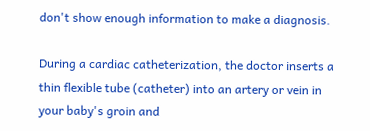don't show enough information to make a diagnosis.

During a cardiac catheterization, the doctor inserts a thin flexible tube (catheter) into an artery or vein in your baby's groin and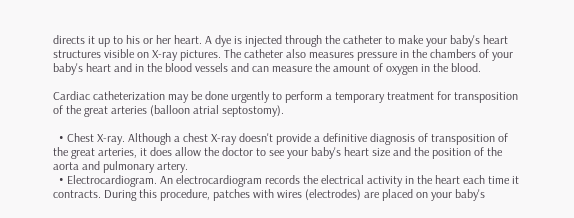directs it up to his or her heart. A dye is injected through the catheter to make your baby's heart structures visible on X-ray pictures. The catheter also measures pressure in the chambers of your baby's heart and in the blood vessels and can measure the amount of oxygen in the blood.

Cardiac catheterization may be done urgently to perform a temporary treatment for transposition of the great arteries (balloon atrial septostomy).

  • Chest X-ray. Although a chest X-ray doesn't provide a definitive diagnosis of transposition of the great arteries, it does allow the doctor to see your baby's heart size and the position of the aorta and pulmonary artery.
  • Electrocardiogram. An electrocardiogram records the electrical activity in the heart each time it contracts. During this procedure, patches with wires (electrodes) are placed on your baby's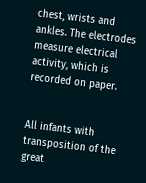chest, wrists and ankles. The electrodes measure electrical activity, which is recorded on paper.


All infants with transposition of the great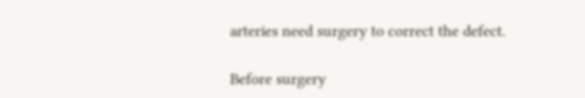arteries need surgery to correct the defect.

Before surgery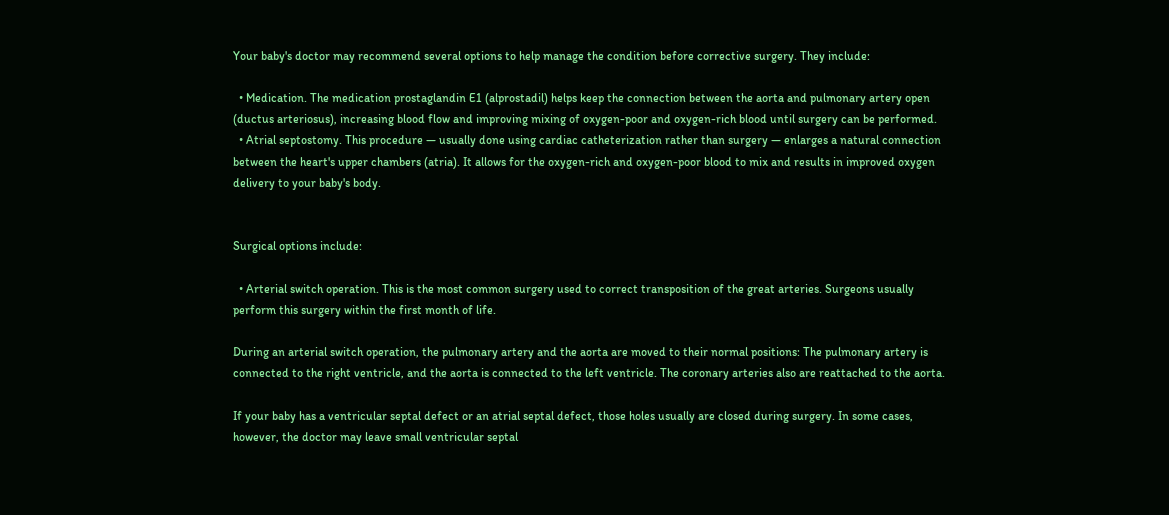Your baby's doctor may recommend several options to help manage the condition before corrective surgery. They include:

  • Medication. The medication prostaglandin E1 (alprostadil) helps keep the connection between the aorta and pulmonary artery open (ductus arteriosus), increasing blood flow and improving mixing of oxygen-poor and oxygen-rich blood until surgery can be performed.
  • Atrial septostomy. This procedure — usually done using cardiac catheterization rather than surgery — enlarges a natural connection between the heart's upper chambers (atria). It allows for the oxygen-rich and oxygen-poor blood to mix and results in improved oxygen delivery to your baby's body.


Surgical options include:

  • Arterial switch operation. This is the most common surgery used to correct transposition of the great arteries. Surgeons usually perform this surgery within the first month of life.

During an arterial switch operation, the pulmonary artery and the aorta are moved to their normal positions: The pulmonary artery is connected to the right ventricle, and the aorta is connected to the left ventricle. The coronary arteries also are reattached to the aorta.

If your baby has a ventricular septal defect or an atrial septal defect, those holes usually are closed during surgery. In some cases, however, the doctor may leave small ventricular septal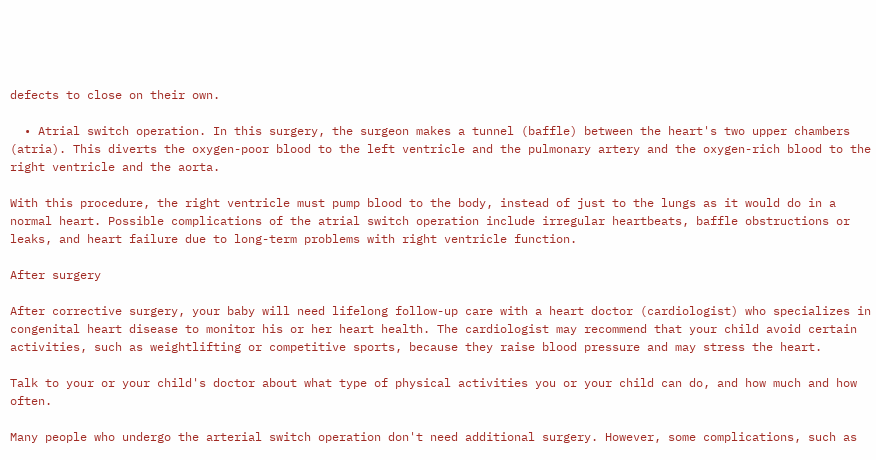defects to close on their own.

  • Atrial switch operation. In this surgery, the surgeon makes a tunnel (baffle) between the heart's two upper chambers (atria). This diverts the oxygen-poor blood to the left ventricle and the pulmonary artery and the oxygen-rich blood to the right ventricle and the aorta.

With this procedure, the right ventricle must pump blood to the body, instead of just to the lungs as it would do in a normal heart. Possible complications of the atrial switch operation include irregular heartbeats, baffle obstructions or leaks, and heart failure due to long-term problems with right ventricle function.

After surgery

After corrective surgery, your baby will need lifelong follow-up care with a heart doctor (cardiologist) who specializes in congenital heart disease to monitor his or her heart health. The cardiologist may recommend that your child avoid certain activities, such as weightlifting or competitive sports, because they raise blood pressure and may stress the heart.

Talk to your or your child's doctor about what type of physical activities you or your child can do, and how much and how often.

Many people who undergo the arterial switch operation don't need additional surgery. However, some complications, such as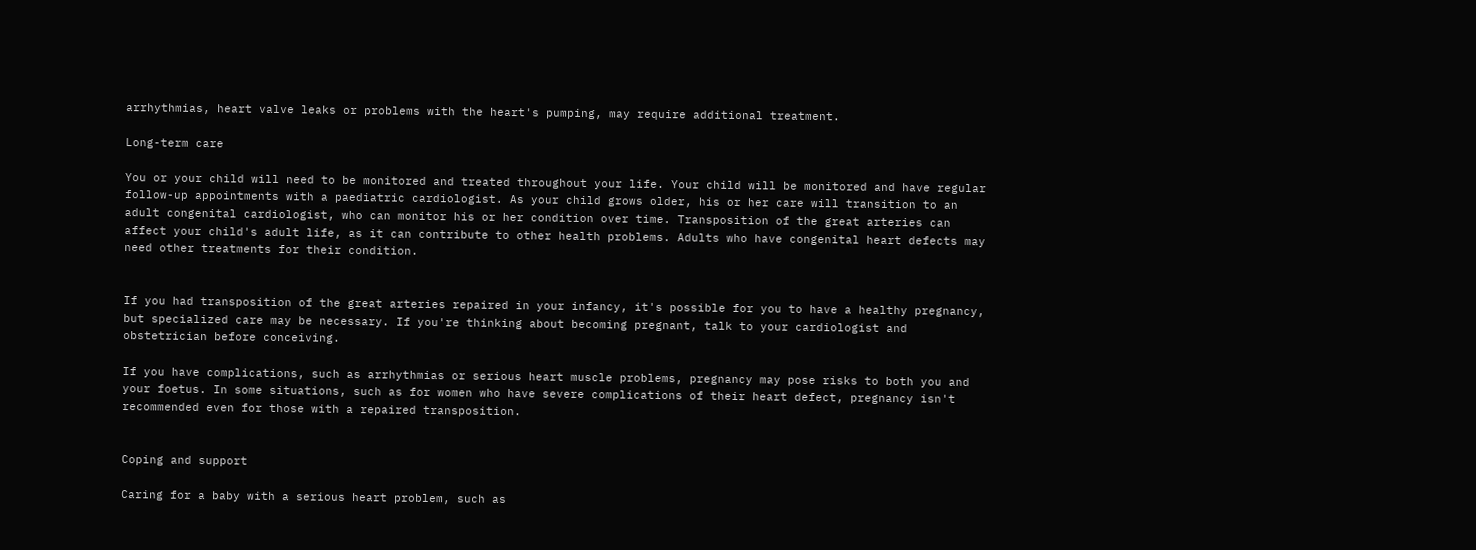arrhythmias, heart valve leaks or problems with the heart's pumping, may require additional treatment.

Long-term care

You or your child will need to be monitored and treated throughout your life. Your child will be monitored and have regular follow-up appointments with a paediatric cardiologist. As your child grows older, his or her care will transition to an adult congenital cardiologist, who can monitor his or her condition over time. Transposition of the great arteries can affect your child's adult life, as it can contribute to other health problems. Adults who have congenital heart defects may need other treatments for their condition.


If you had transposition of the great arteries repaired in your infancy, it's possible for you to have a healthy pregnancy, but specialized care may be necessary. If you're thinking about becoming pregnant, talk to your cardiologist and obstetrician before conceiving.

If you have complications, such as arrhythmias or serious heart muscle problems, pregnancy may pose risks to both you and your foetus. In some situations, such as for women who have severe complications of their heart defect, pregnancy isn't recommended even for those with a repaired transposition.


Coping and support

Caring for a baby with a serious heart problem, such as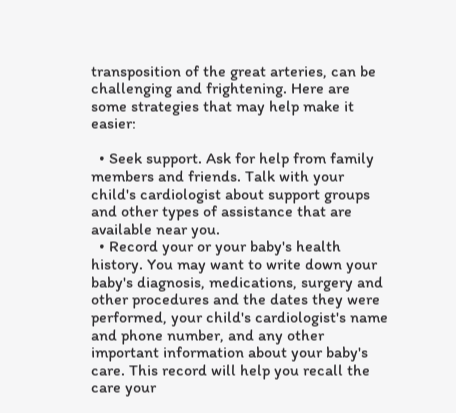transposition of the great arteries, can be challenging and frightening. Here are some strategies that may help make it easier:

  • Seek support. Ask for help from family members and friends. Talk with your child's cardiologist about support groups and other types of assistance that are available near you.
  • Record your or your baby's health history. You may want to write down your baby's diagnosis, medications, surgery and other procedures and the dates they were performed, your child's cardiologist's name and phone number, and any other important information about your baby's care. This record will help you recall the care your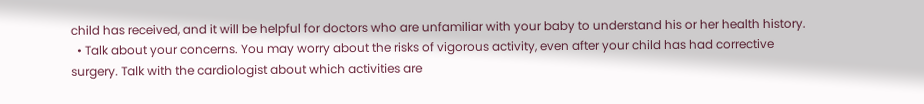child has received, and it will be helpful for doctors who are unfamiliar with your baby to understand his or her health history.
  • Talk about your concerns. You may worry about the risks of vigorous activity, even after your child has had corrective surgery. Talk with the cardiologist about which activities are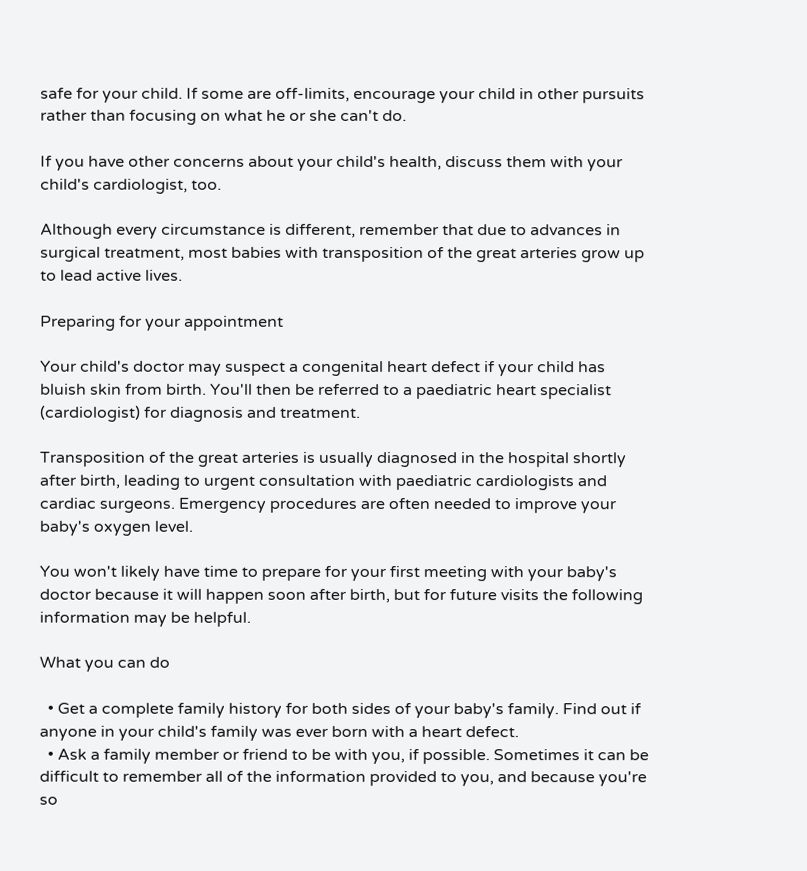safe for your child. If some are off-limits, encourage your child in other pursuits rather than focusing on what he or she can't do.

If you have other concerns about your child's health, discuss them with your child's cardiologist, too.

Although every circumstance is different, remember that due to advances in surgical treatment, most babies with transposition of the great arteries grow up to lead active lives.

Preparing for your appointment

Your child's doctor may suspect a congenital heart defect if your child has bluish skin from birth. You'll then be referred to a paediatric heart specialist (cardiologist) for diagnosis and treatment.

Transposition of the great arteries is usually diagnosed in the hospital shortly after birth, leading to urgent consultation with paediatric cardiologists and cardiac surgeons. Emergency procedures are often needed to improve your baby's oxygen level.

You won't likely have time to prepare for your first meeting with your baby's doctor because it will happen soon after birth, but for future visits the following information may be helpful.

What you can do

  • Get a complete family history for both sides of your baby's family. Find out if anyone in your child's family was ever born with a heart defect.
  • Ask a family member or friend to be with you, if possible. Sometimes it can be difficult to remember all of the information provided to you, and because you're so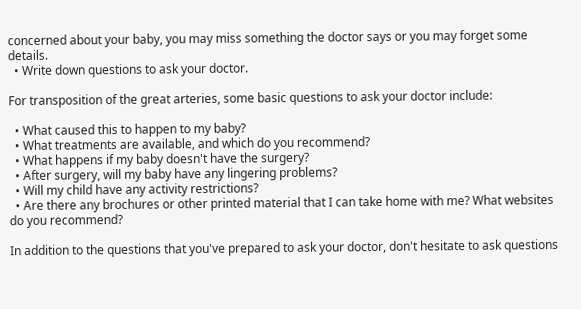concerned about your baby, you may miss something the doctor says or you may forget some details.
  • Write down questions to ask your doctor.

For transposition of the great arteries, some basic questions to ask your doctor include:

  • What caused this to happen to my baby?
  • What treatments are available, and which do you recommend?
  • What happens if my baby doesn't have the surgery?
  • After surgery, will my baby have any lingering problems?
  • Will my child have any activity restrictions?
  • Are there any brochures or other printed material that I can take home with me? What websites do you recommend?

In addition to the questions that you've prepared to ask your doctor, don't hesitate to ask questions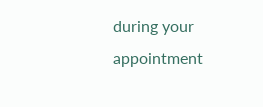during your appointment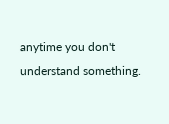anytime you don't understand something.